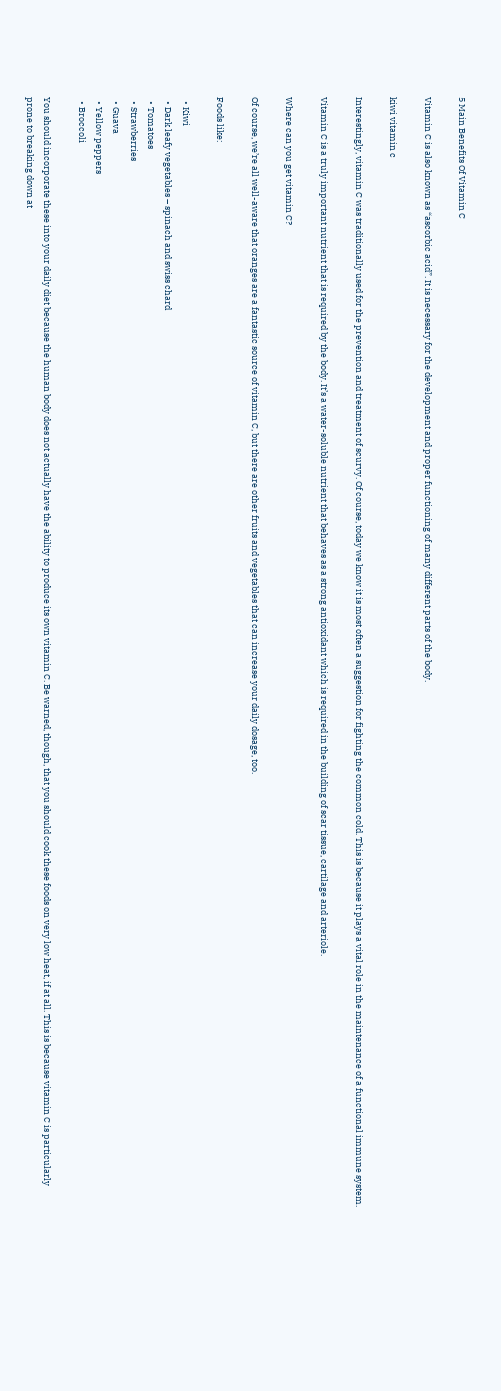5 Main Benefits Of Vitamin C

Vitamin C is also known as “ascorbic acid”. It is necessary for the development and proper functioning of many different parts of the body.

kiwi vitamin c

Interestingly, vitamin C was traditionally used for the prevention and treatment of scurvy. Of course, today we know it is most often a suggestion for fighting the common cold. This is because it plays a vital role in the maintenance of a functional immune system.

Vitamin C is a truly important nutrient that is required by the body. It’s a water-soluble nutrient that behaves as a strong antioxidant which is required in the building of scar tissue, cartilage and arteriole.

Where can you get vitamin C?

Of course, we’re all well-aware that oranges are a fantastic source of vitamin C, but there are other fruits and vegetables that can increase your daily dosage, too.

Foods like:

  • Kiwi
  • Dark leafy vegetables – spinach and swiss chard
  • Tomatoes
  • Strawberries
  • Guava
  • Yellow peppers
  • Broccoli

You should incorporate these into your daily diet because the human body does not actually have the ability to produce its own vitamin C. Be warned, though, that you should cook these foods on very low heat, if at all. This is because vitamin C is particularly prone to breaking down at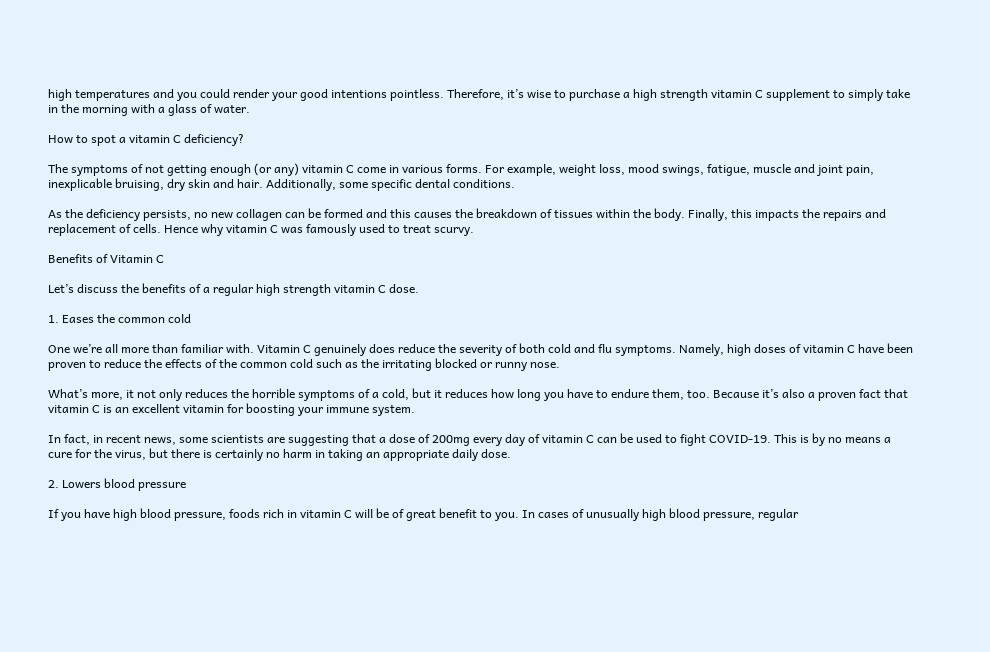high temperatures and you could render your good intentions pointless. Therefore, it’s wise to purchase a high strength vitamin C supplement to simply take in the morning with a glass of water.

How to spot a vitamin C deficiency?

The symptoms of not getting enough (or any) vitamin C come in various forms. For example, weight loss, mood swings, fatigue, muscle and joint pain, inexplicable bruising, dry skin and hair. Additionally, some specific dental conditions.

As the deficiency persists, no new collagen can be formed and this causes the breakdown of tissues within the body. Finally, this impacts the repairs and replacement of cells. Hence why vitamin C was famously used to treat scurvy.

Benefits of Vitamin C

Let’s discuss the benefits of a regular high strength vitamin C dose.

1. Eases the common cold

One we’re all more than familiar with. Vitamin C genuinely does reduce the severity of both cold and flu symptoms. Namely, high doses of vitamin C have been proven to reduce the effects of the common cold such as the irritating blocked or runny nose.

What’s more, it not only reduces the horrible symptoms of a cold, but it reduces how long you have to endure them, too. Because it’s also a proven fact that vitamin C is an excellent vitamin for boosting your immune system.

In fact, in recent news, some scientists are suggesting that a dose of 200mg every day of vitamin C can be used to fight COVID-19. This is by no means a cure for the virus, but there is certainly no harm in taking an appropriate daily dose.

2. Lowers blood pressure

If you have high blood pressure, foods rich in vitamin C will be of great benefit to you. In cases of unusually high blood pressure, regular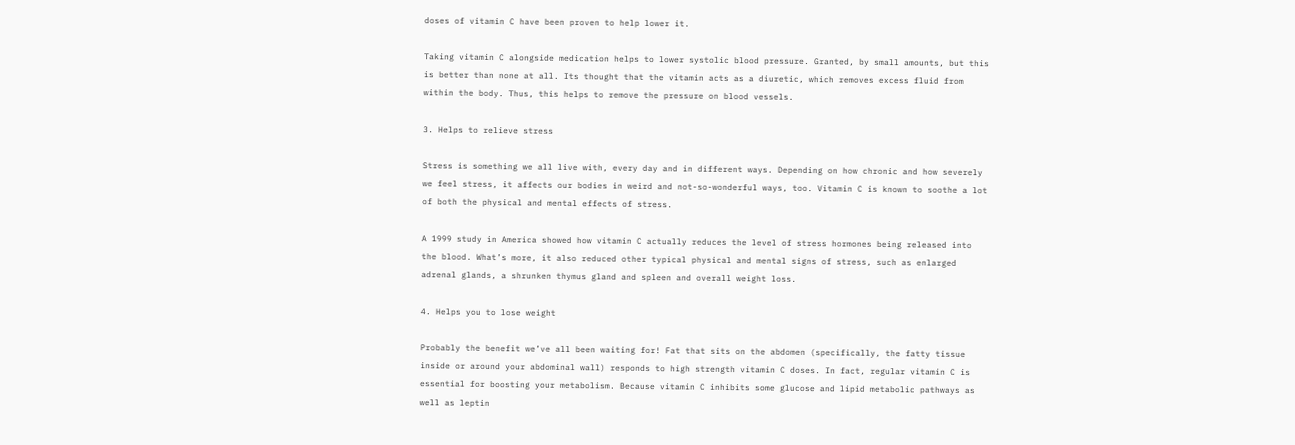doses of vitamin C have been proven to help lower it.

Taking vitamin C alongside medication helps to lower systolic blood pressure. Granted, by small amounts, but this is better than none at all. Its thought that the vitamin acts as a diuretic, which removes excess fluid from within the body. Thus, this helps to remove the pressure on blood vessels.

3. Helps to relieve stress

Stress is something we all live with, every day and in different ways. Depending on how chronic and how severely we feel stress, it affects our bodies in weird and not-so-wonderful ways, too. Vitamin C is known to soothe a lot of both the physical and mental effects of stress.

A 1999 study in America showed how vitamin C actually reduces the level of stress hormones being released into the blood. What’s more, it also reduced other typical physical and mental signs of stress, such as enlarged adrenal glands, a shrunken thymus gland and spleen and overall weight loss.

4. Helps you to lose weight

Probably the benefit we’ve all been waiting for! Fat that sits on the abdomen (specifically, the fatty tissue inside or around your abdominal wall) responds to high strength vitamin C doses. In fact, regular vitamin C is essential for boosting your metabolism. Because vitamin C inhibits some glucose and lipid metabolic pathways as well as leptin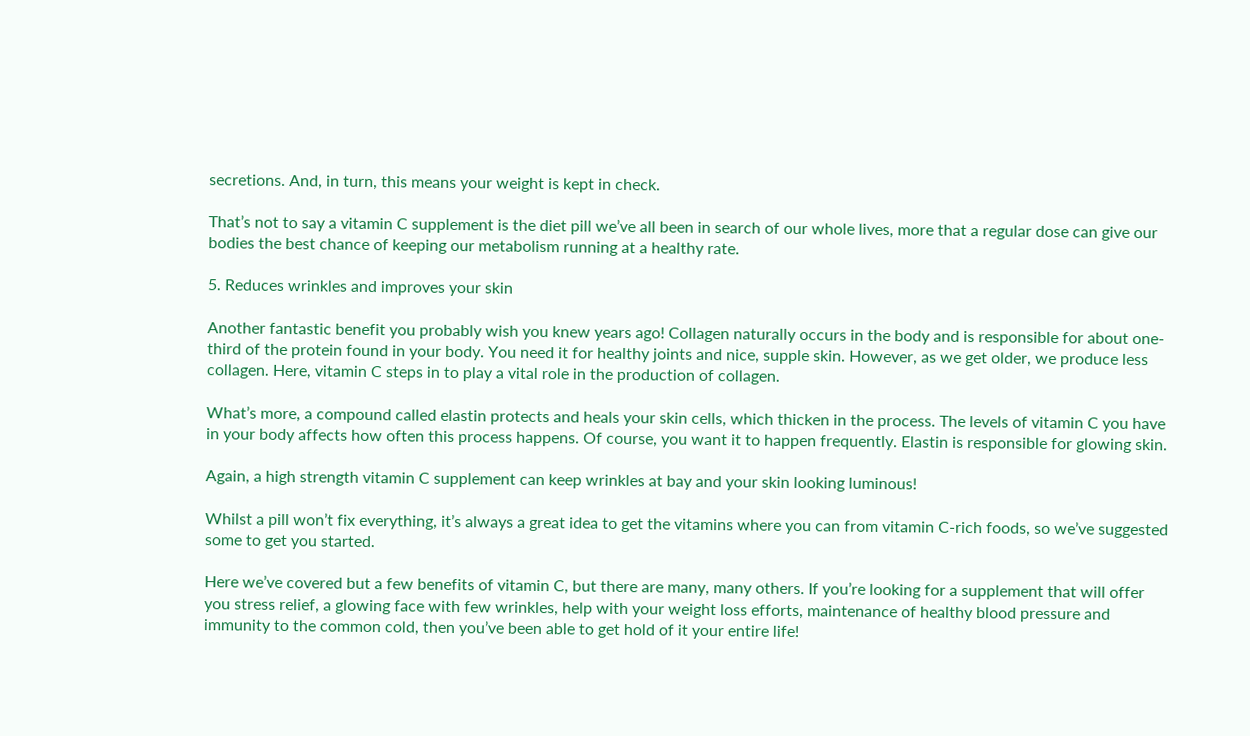secretions. And, in turn, this means your weight is kept in check.

That’s not to say a vitamin C supplement is the diet pill we’ve all been in search of our whole lives, more that a regular dose can give our bodies the best chance of keeping our metabolism running at a healthy rate.

5. Reduces wrinkles and improves your skin

Another fantastic benefit you probably wish you knew years ago! Collagen naturally occurs in the body and is responsible for about one-third of the protein found in your body. You need it for healthy joints and nice, supple skin. However, as we get older, we produce less collagen. Here, vitamin C steps in to play a vital role in the production of collagen.

What’s more, a compound called elastin protects and heals your skin cells, which thicken in the process. The levels of vitamin C you have in your body affects how often this process happens. Of course, you want it to happen frequently. Elastin is responsible for glowing skin.

Again, a high strength vitamin C supplement can keep wrinkles at bay and your skin looking luminous!

Whilst a pill won’t fix everything, it’s always a great idea to get the vitamins where you can from vitamin C-rich foods, so we’ve suggested some to get you started.

Here we’ve covered but a few benefits of vitamin C, but there are many, many others. If you’re looking for a supplement that will offer you stress relief, a glowing face with few wrinkles, help with your weight loss efforts, maintenance of healthy blood pressure and immunity to the common cold, then you’ve been able to get hold of it your entire life!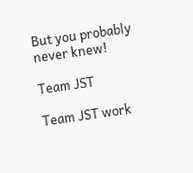But you probably never knew!

Team JST

Team JST work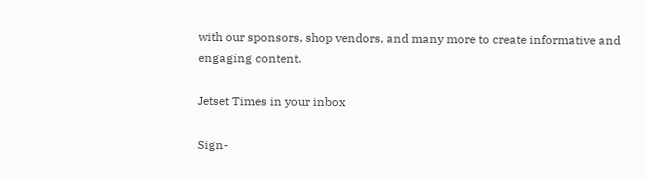with our sponsors, shop vendors, and many more to create informative and engaging content.

Jetset Times in your inbox

Sign-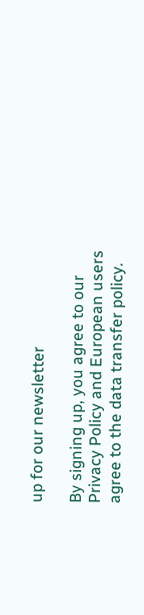up for our newsletter

By signing up, you agree to our Privacy Policy and European users agree to the data transfer policy.